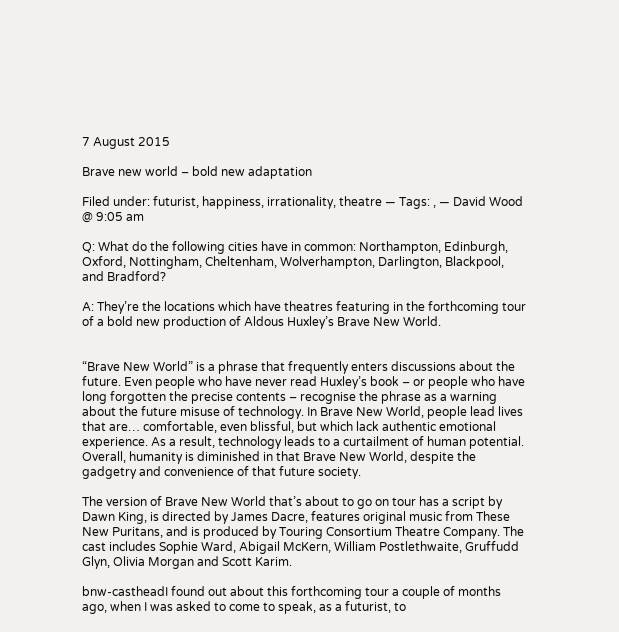7 August 2015

Brave new world – bold new adaptation

Filed under: futurist, happiness, irrationality, theatre — Tags: , — David Wood @ 9:05 am

Q: What do the following cities have in common: Northampton, Edinburgh, Oxford, Nottingham, Cheltenham, Wolverhampton, Darlington, Blackpool, and Bradford?

A: They’re the locations which have theatres featuring in the forthcoming tour of a bold new production of Aldous Huxley’s Brave New World.


“Brave New World” is a phrase that frequently enters discussions about the future. Even people who have never read Huxley’s book – or people who have long forgotten the precise contents – recognise the phrase as a warning about the future misuse of technology. In Brave New World, people lead lives that are… comfortable, even blissful, but which lack authentic emotional experience. As a result, technology leads to a curtailment of human potential. Overall, humanity is diminished in that Brave New World, despite the gadgetry and convenience of that future society.

The version of Brave New World that’s about to go on tour has a script by Dawn King, is directed by James Dacre, features original music from These New Puritans, and is produced by Touring Consortium Theatre Company. The cast includes Sophie Ward, Abigail McKern, William Postlethwaite, Gruffudd Glyn, Olivia Morgan and Scott Karim.

bnw-castheadI found out about this forthcoming tour a couple of months ago, when I was asked to come to speak, as a futurist, to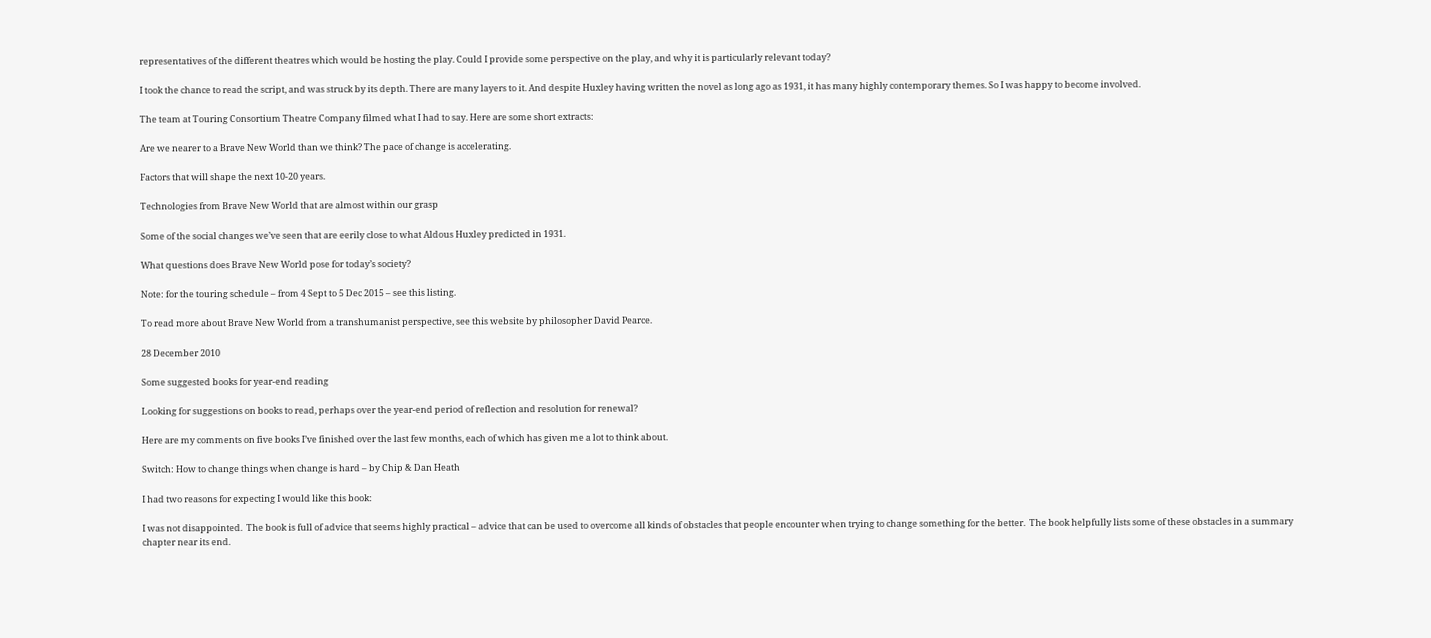representatives of the different theatres which would be hosting the play. Could I provide some perspective on the play, and why it is particularly relevant today?

I took the chance to read the script, and was struck by its depth. There are many layers to it. And despite Huxley having written the novel as long ago as 1931, it has many highly contemporary themes. So I was happy to become involved.

The team at Touring Consortium Theatre Company filmed what I had to say. Here are some short extracts:

Are we nearer to a Brave New World than we think? The pace of change is accelerating.

Factors that will shape the next 10-20 years.

Technologies from Brave New World that are almost within our grasp

Some of the social changes we’ve seen that are eerily close to what Aldous Huxley predicted in 1931.

What questions does Brave New World pose for today’s society?

Note: for the touring schedule – from 4 Sept to 5 Dec 2015 – see this listing.

To read more about Brave New World from a transhumanist perspective, see this website by philosopher David Pearce.

28 December 2010

Some suggested books for year-end reading

Looking for suggestions on books to read, perhaps over the year-end period of reflection and resolution for renewal?

Here are my comments on five books I’ve finished over the last few months, each of which has given me a lot to think about.

Switch: How to change things when change is hard – by Chip & Dan Heath

I had two reasons for expecting I would like this book:

I was not disappointed.  The book is full of advice that seems highly practical – advice that can be used to overcome all kinds of obstacles that people encounter when trying to change something for the better.  The book helpfully lists some of these obstacles in a summary chapter near its end.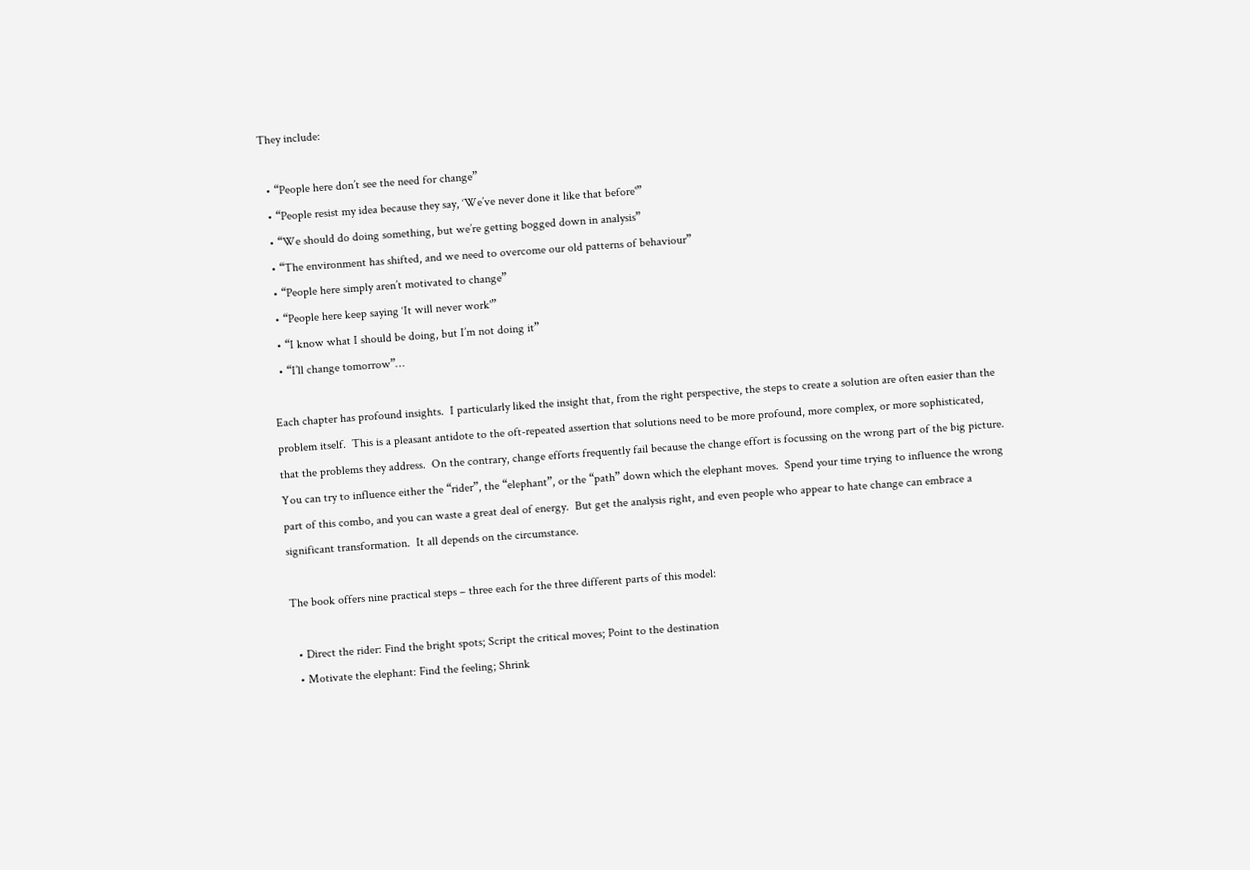They include:

  • “People here don’t see the need for change”
  • “People resist my idea because they say, ‘We’ve never done it like that before'”
  • “We should do doing something, but we’re getting bogged down in analysis”
  • “The environment has shifted, and we need to overcome our old patterns of behaviour”
  • “People here simply aren’t motivated to change”
  • “People here keep saying ‘It will never work'”
  • “I know what I should be doing, but I’m not doing it”
  • “I’ll change tomorrow”…

Each chapter has profound insights.  I particularly liked the insight that, from the right perspective, the steps to create a solution are often easier than the problem itself.  This is a pleasant antidote to the oft-repeated assertion that solutions need to be more profound, more complex, or more sophisticated, that the problems they address.  On the contrary, change efforts frequently fail because the change effort is focussing on the wrong part of the big picture.  You can try to influence either the “rider”, the “elephant”, or the “path” down which the elephant moves.  Spend your time trying to influence the wrong part of this combo, and you can waste a great deal of energy.  But get the analysis right, and even people who appear to hate change can embrace a significant transformation.  It all depends on the circumstance.

The book offers nine practical steps – three each for the three different parts of this model:

  • Direct the rider: Find the bright spots; Script the critical moves; Point to the destination
  • Motivate the elephant: Find the feeling; Shrink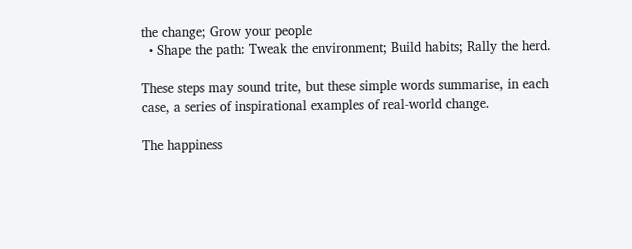the change; Grow your people
  • Shape the path: Tweak the environment; Build habits; Rally the herd.

These steps may sound trite, but these simple words summarise, in each case, a series of inspirational examples of real-world change.

The happiness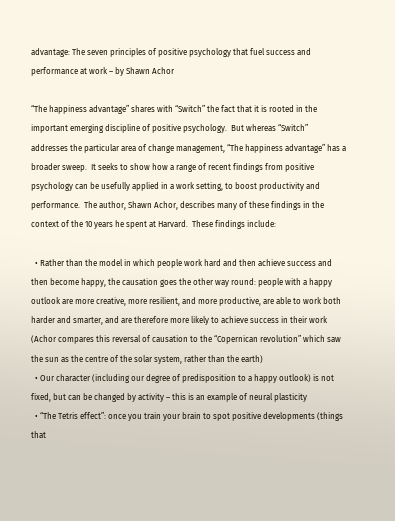advantage: The seven principles of positive psychology that fuel success and performance at work – by Shawn Achor

“The happiness advantage” shares with “Switch” the fact that it is rooted in the important emerging discipline of positive psychology.  But whereas “Switch” addresses the particular area of change management, “The happiness advantage” has a broader sweep.  It seeks to show how a range of recent findings from positive psychology can be usefully applied in a work setting, to boost productivity and performance.  The author, Shawn Achor, describes many of these findings in the context of the 10 years he spent at Harvard.  These findings include:

  • Rather than the model in which people work hard and then achieve success and then become happy, the causation goes the other way round: people with a happy outlook are more creative, more resilient, and more productive, are able to work both harder and smarter, and are therefore more likely to achieve success in their work (Achor compares this reversal of causation to the “Copernican revolution” which saw the sun as the centre of the solar system, rather than the earth)
  • Our character (including our degree of predisposition to a happy outlook) is not fixed, but can be changed by activity – this is an example of neural plasticity
  • “The Tetris effect”: once you train your brain to spot positive developments (things that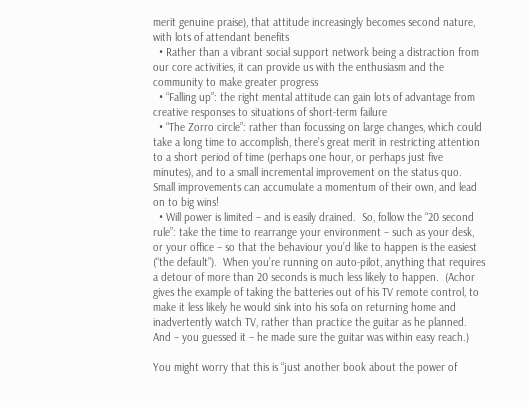merit genuine praise), that attitude increasingly becomes second nature, with lots of attendant benefits
  • Rather than a vibrant social support network being a distraction from our core activities, it can provide us with the enthusiasm and the community to make greater progress
  • “Falling up”: the right mental attitude can gain lots of advantage from creative responses to situations of short-term failure
  • “The Zorro circle”: rather than focussing on large changes, which could take a long time to accomplish, there’s great merit in restricting attention to a short period of time (perhaps one hour, or perhaps just five minutes), and to a small incremental improvement on the status quo.  Small improvements can accumulate a momentum of their own, and lead on to big wins!
  • Will power is limited – and is easily drained.  So, follow the “20 second rule”: take the time to rearrange your environment – such as your desk, or your office – so that the behaviour you’d like to happen is the easiest (“the default”).  When you’re running on auto-pilot, anything that requires a detour of more than 20 seconds is much less likely to happen.  (Achor gives the example of taking the batteries out of his TV remote control, to make it less likely he would sink into his sofa on returning home and inadvertently watch TV, rather than practice the guitar as he planned.  And – you guessed it – he made sure the guitar was within easy reach.)

You might worry that this is “just another book about the power of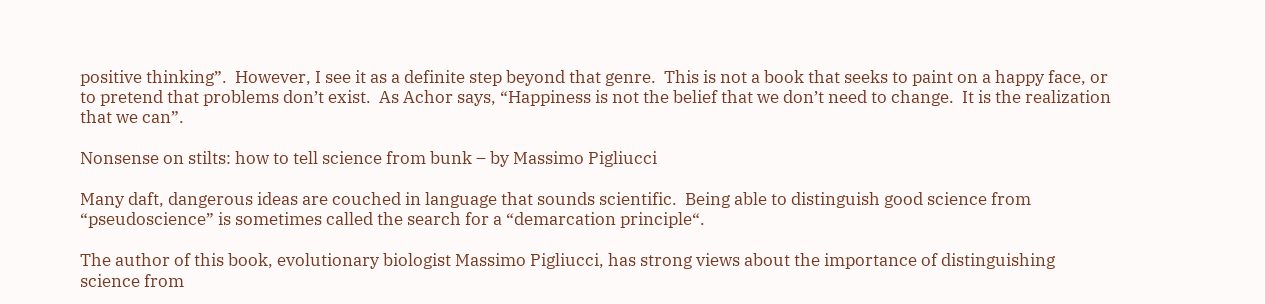positive thinking”.  However, I see it as a definite step beyond that genre.  This is not a book that seeks to paint on a happy face, or to pretend that problems don’t exist.  As Achor says, “Happiness is not the belief that we don’t need to change.  It is the realization that we can”.

Nonsense on stilts: how to tell science from bunk – by Massimo Pigliucci

Many daft, dangerous ideas are couched in language that sounds scientific.  Being able to distinguish good science from “pseudoscience” is sometimes called the search for a “demarcation principle“.

The author of this book, evolutionary biologist Massimo Pigliucci, has strong views about the importance of distinguishing science from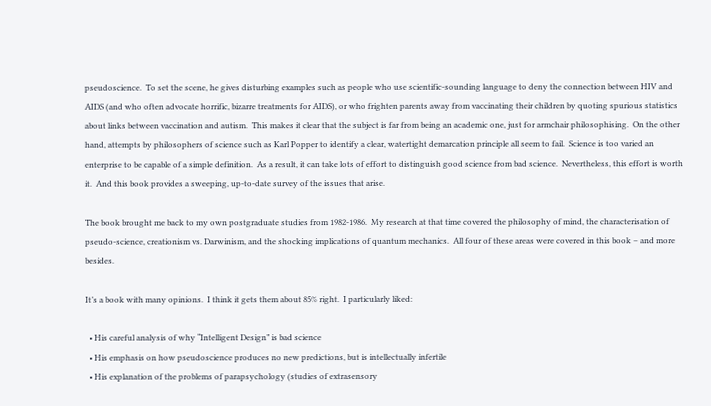pseudoscience.  To set the scene, he gives disturbing examples such as people who use scientific-sounding language to deny the connection between HIV and AIDS (and who often advocate horrific, bizarre treatments for AIDS), or who frighten parents away from vaccinating their children by quoting spurious statistics about links between vaccination and autism.  This makes it clear that the subject is far from being an academic one, just for armchair philosophising.  On the other hand, attempts by philosophers of science such as Karl Popper to identify a clear, watertight demarcation principle all seem to fail.  Science is too varied an enterprise to be capable of a simple definition.  As a result, it can take lots of effort to distinguish good science from bad science.  Nevertheless, this effort is worth it.  And this book provides a sweeping, up-to-date survey of the issues that arise.

The book brought me back to my own postgraduate studies from 1982-1986.  My research at that time covered the philosophy of mind, the characterisation of pseudo-science, creationism vs. Darwinism, and the shocking implications of quantum mechanics.  All four of these areas were covered in this book – and more besides.

It’s a book with many opinions.  I think it gets them about 85% right.  I particularly liked:

  • His careful analysis of why “Intelligent Design” is bad science
  • His emphasis on how pseudoscience produces no new predictions, but is intellectually infertile
  • His explanation of the problems of parapsychology (studies of extrasensory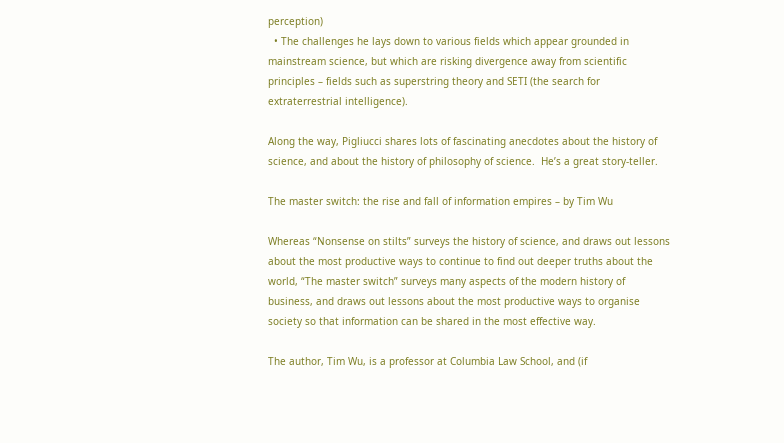perception)
  • The challenges he lays down to various fields which appear grounded in mainstream science, but which are risking divergence away from scientific principles – fields such as superstring theory and SETI (the search for extraterrestrial intelligence).

Along the way, Pigliucci shares lots of fascinating anecdotes about the history of science, and about the history of philosophy of science.  He’s a great story-teller.

The master switch: the rise and fall of information empires – by Tim Wu

Whereas “Nonsense on stilts” surveys the history of science, and draws out lessons about the most productive ways to continue to find out deeper truths about the world, “The master switch” surveys many aspects of the modern history of business, and draws out lessons about the most productive ways to organise society so that information can be shared in the most effective way.

The author, Tim Wu, is a professor at Columbia Law School, and (if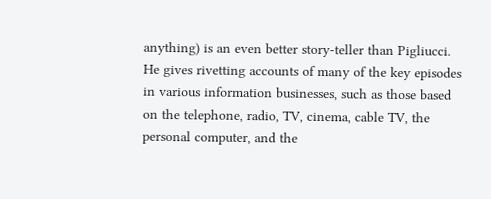anything) is an even better story-teller than Pigliucci.  He gives rivetting accounts of many of the key episodes in various information businesses, such as those based on the telephone, radio, TV, cinema, cable TV, the personal computer, and the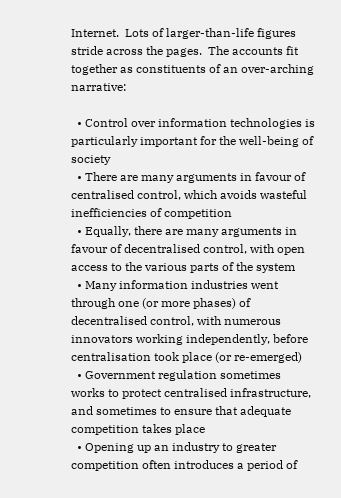Internet.  Lots of larger-than-life figures stride across the pages.  The accounts fit together as constituents of an over-arching narrative:

  • Control over information technologies is particularly important for the well-being of society
  • There are many arguments in favour of centralised control, which avoids wasteful inefficiencies of competition
  • Equally, there are many arguments in favour of decentralised control, with open access to the various parts of the system
  • Many information industries went through one (or more phases) of decentralised control, with numerous innovators working independently, before centralisation took place (or re-emerged)
  • Government regulation sometimes works to protect centralised infrastructure, and sometimes to ensure that adequate competition takes place
  • Opening up an industry to greater competition often introduces a period of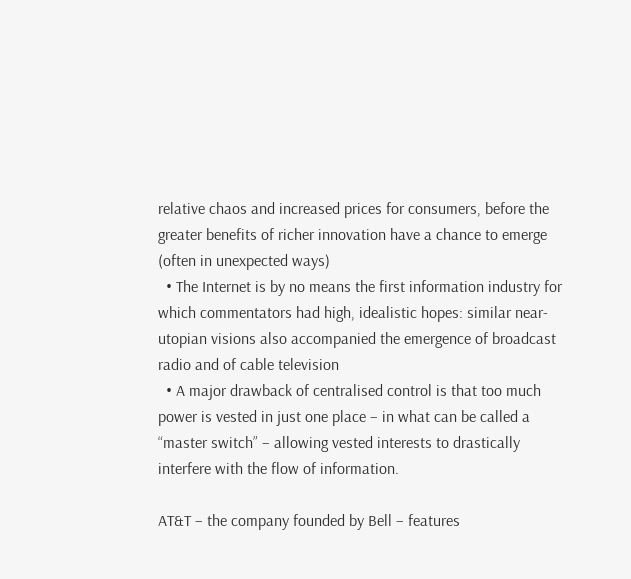relative chaos and increased prices for consumers, before the greater benefits of richer innovation have a chance to emerge (often in unexpected ways)
  • The Internet is by no means the first information industry for which commentators had high, idealistic hopes: similar near-utopian visions also accompanied the emergence of broadcast radio and of cable television
  • A major drawback of centralised control is that too much power is vested in just one place – in what can be called a “master switch” – allowing vested interests to drastically interfere with the flow of information.

AT&T – the company founded by Bell – features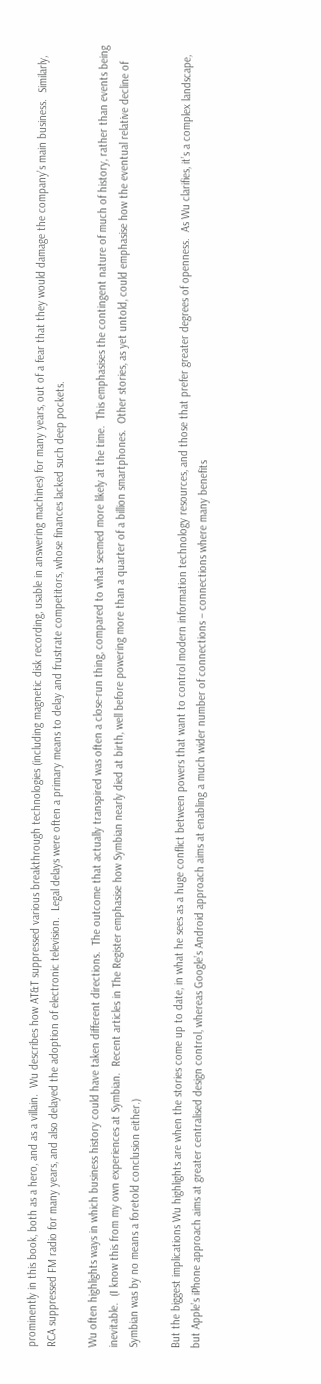prominently in this book, both as a hero, and as a villain.  Wu describes how AT&T suppressed various breakthrough technologies (including magnetic disk recording, usable in answering machines) for many years, out of a fear that they would damage the company’s main business.  Similarly, RCA suppressed FM radio for many years, and also delayed the adoption of electronic television.  Legal delays were often a primary means to delay and frustrate competitors, whose finances lacked such deep pockets.

Wu often highlights ways in which business history could have taken different directions.  The outcome that actually transpired was often a close-run thing, compared to what seemed more likely at the time.  This emphasises the contingent nature of much of history, rather than events being inevitable.  (I know this from my own experiences at Symbian.  Recent articles in The Register emphasise how Symbian nearly died at birth, well before powering more than a quarter of a billion smartphones.  Other stories, as yet untold, could emphasise how the eventual relative decline of Symbian was by no means a foretold conclusion either.)

But the biggest implications Wu highlights are when the stories come up to date, in what he sees as a huge conflict between powers that want to control modern information technology resources, and those that prefer greater degrees of openness.  As Wu clarifies, it’s a complex landscape, but Apple’s iPhone approach aims at greater centralised design control, whereas Google’s Android approach aims at enabling a much wider number of connections – connections where many benefits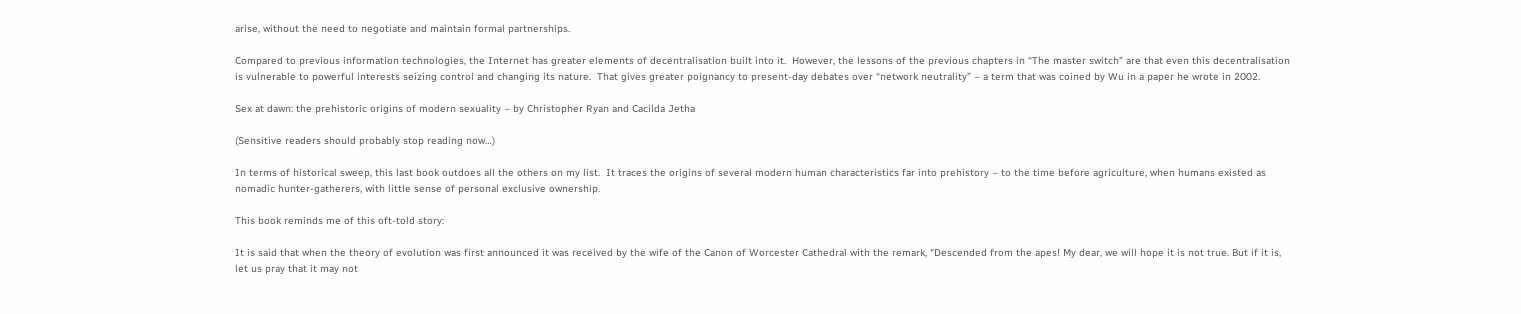arise, without the need to negotiate and maintain formal partnerships.

Compared to previous information technologies, the Internet has greater elements of decentralisation built into it.  However, the lessons of the previous chapters in “The master switch” are that even this decentralisation is vulnerable to powerful interests seizing control and changing its nature.  That gives greater poignancy to present-day debates over “network neutrality” – a term that was coined by Wu in a paper he wrote in 2002.

Sex at dawn: the prehistoric origins of modern sexuality – by Christopher Ryan and Cacilda Jetha

(Sensitive readers should probably stop reading now…)

In terms of historical sweep, this last book outdoes all the others on my list.  It traces the origins of several modern human characteristics far into prehistory – to the time before agriculture, when humans existed as nomadic hunter-gatherers, with little sense of personal exclusive ownership.

This book reminds me of this oft-told story:

It is said that when the theory of evolution was first announced it was received by the wife of the Canon of Worcester Cathedral with the remark, “Descended from the apes! My dear, we will hope it is not true. But if it is, let us pray that it may not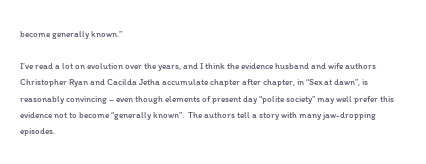become generally known.”

I’ve read a lot on evolution over the years, and I think the evidence husband and wife authors Christopher Ryan and Cacilda Jetha accumulate chapter after chapter, in “Sex at dawn”, is reasonably convincing – even though elements of present day “polite society” may well prefer this evidence not to become “generally known”.  The authors tell a story with many jaw-dropping episodes.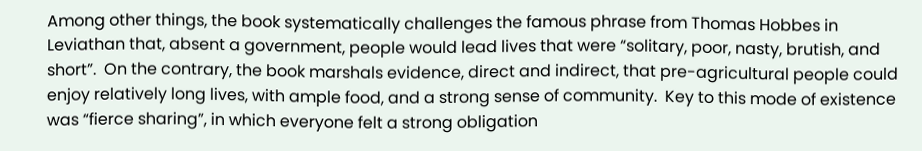Among other things, the book systematically challenges the famous phrase from Thomas Hobbes in Leviathan that, absent a government, people would lead lives that were “solitary, poor, nasty, brutish, and short”.  On the contrary, the book marshals evidence, direct and indirect, that pre-agricultural people could enjoy relatively long lives, with ample food, and a strong sense of community.  Key to this mode of existence was “fierce sharing”, in which everyone felt a strong obligation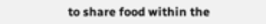to share food within the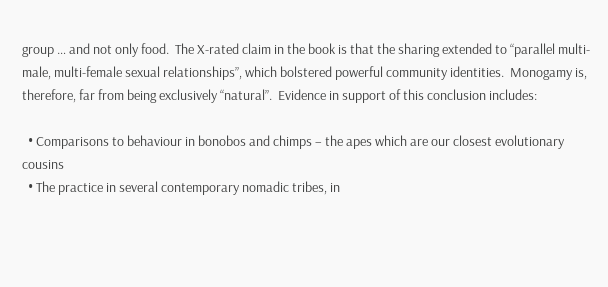group … and not only food.  The X-rated claim in the book is that the sharing extended to “parallel multi-male, multi-female sexual relationships”, which bolstered powerful community identities.  Monogamy is, therefore, far from being exclusively “natural”.  Evidence in support of this conclusion includes:

  • Comparisons to behaviour in bonobos and chimps – the apes which are our closest evolutionary cousins
  • The practice in several contemporary nomadic tribes, in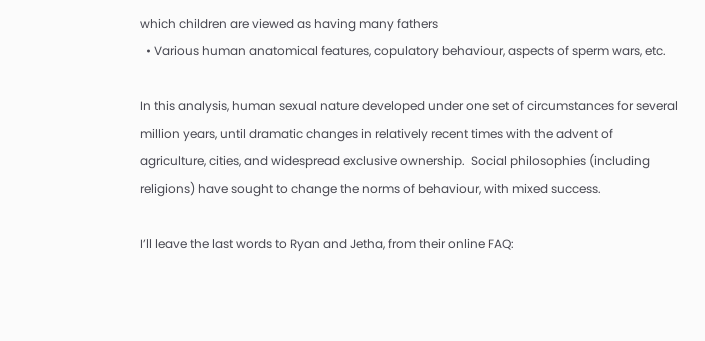which children are viewed as having many fathers
  • Various human anatomical features, copulatory behaviour, aspects of sperm wars, etc.

In this analysis, human sexual nature developed under one set of circumstances for several million years, until dramatic changes in relatively recent times with the advent of agriculture, cities, and widespread exclusive ownership.  Social philosophies (including religions) have sought to change the norms of behaviour, with mixed success.

I’ll leave the last words to Ryan and Jetha, from their online FAQ: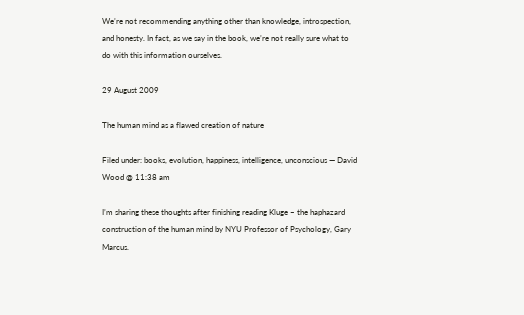We’re not recommending anything other than knowledge, introspection, and honesty. In fact, as we say in the book, we’re not really sure what to do with this information ourselves.

29 August 2009

The human mind as a flawed creation of nature

Filed under: books, evolution, happiness, intelligence, unconscious — David Wood @ 11:38 am

I’m sharing these thoughts after finishing reading Kluge – the haphazard construction of the human mind by NYU Professor of Psychology, Gary Marcus.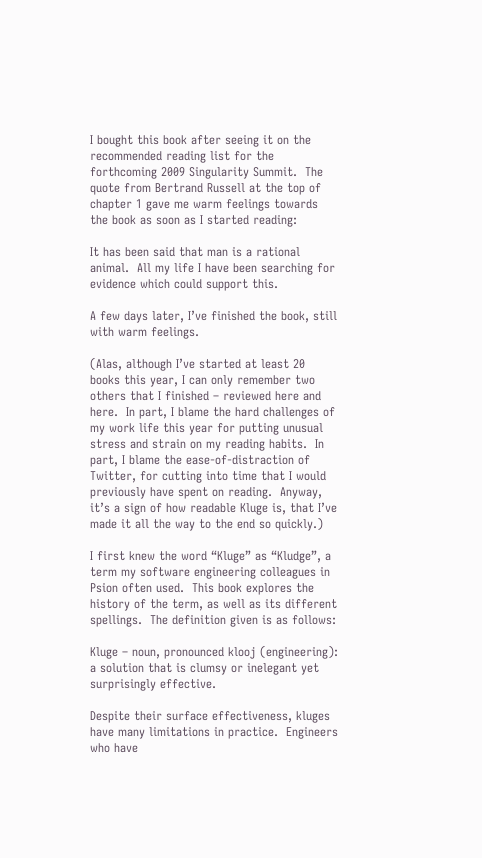I bought this book after seeing it on the recommended reading list for the forthcoming 2009 Singularity Summit.  The quote from Bertrand Russell at the top of chapter 1 gave me warm feelings towards the book as soon as I started reading:

It has been said that man is a rational animal.  All my life I have been searching for evidence which could support this.

A few days later, I’ve finished the book, still with warm feelings.

(Alas, although I’ve started at least 20 books this year, I can only remember two others that I finished – reviewed here and here.  In part, I blame the hard challenges of my work life this year for putting unusual stress and strain on my reading habits.  In part, I blame the ease-of-distraction of Twitter, for cutting into time that I would previously have spent on reading.  Anyway, it’s a sign of how readable Kluge is, that I’ve made it all the way to the end so quickly.)

I first knew the word “Kluge” as “Kludge”, a term my software engineering colleagues in Psion often used.  This book explores the history of the term, as well as its different spellings.  The definition given is as follows:

Kluge – noun, pronounced klooj (engineering): a solution that is clumsy or inelegant yet surprisingly effective.

Despite their surface effectiveness, kluges have many limitations in practice.  Engineers who have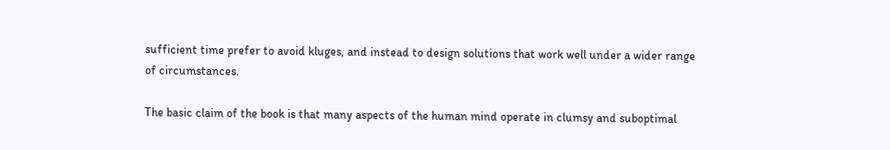sufficient time prefer to avoid kluges, and instead to design solutions that work well under a wider range of circumstances.

The basic claim of the book is that many aspects of the human mind operate in clumsy and suboptimal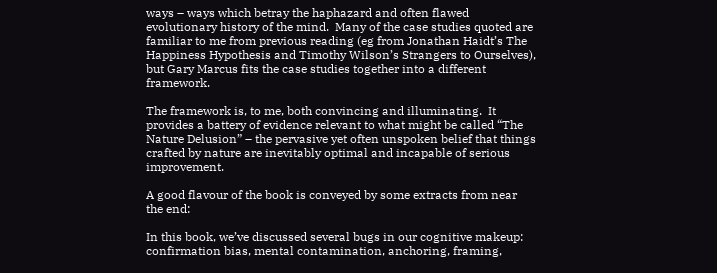ways – ways which betray the haphazard and often flawed evolutionary history of the mind.  Many of the case studies quoted are familiar to me from previous reading (eg from Jonathan Haidt’s The Happiness Hypothesis and Timothy Wilson’s Strangers to Ourselves), but Gary Marcus fits the case studies together into a different framework.

The framework is, to me, both convincing and illuminating.  It provides a battery of evidence relevant to what might be called “The Nature Delusion” – the pervasive yet often unspoken belief that things crafted by nature are inevitably optimal and incapable of serious improvement.

A good flavour of the book is conveyed by some extracts from near the end:

In this book, we’ve discussed several bugs in our cognitive makeup: confirmation bias, mental contamination, anchoring, framing,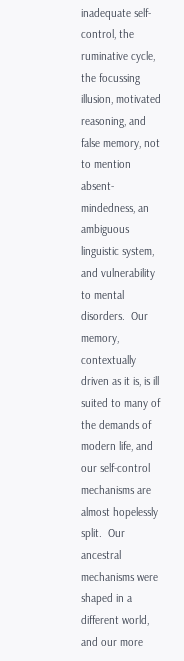inadequate self-control, the ruminative cycle, the focussing illusion, motivated reasoning, and false memory, not to mention absent-mindedness, an ambiguous linguistic system, and vulnerability to mental disorders.  Our memory, contextually driven as it is, is ill suited to many of the demands of modern life, and our self-control mechanisms are almost hopelessly split.  Our ancestral mechanisms were shaped in a different world, and our more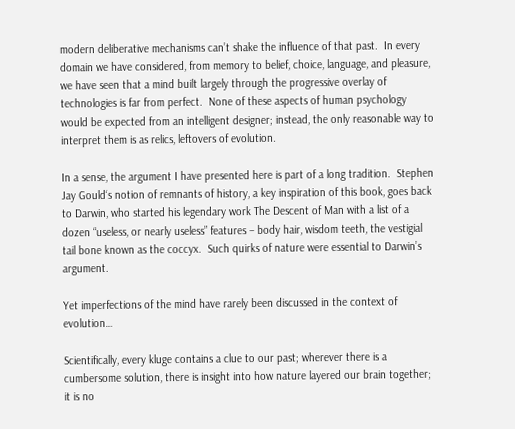modern deliberative mechanisms can’t shake the influence of that past.  In every domain we have considered, from memory to belief, choice, language, and pleasure, we have seen that a mind built largely through the progressive overlay of technologies is far from perfect.  None of these aspects of human psychology would be expected from an intelligent designer; instead, the only reasonable way to interpret them is as relics, leftovers of evolution.

In a sense, the argument I have presented here is part of a long tradition.  Stephen Jay Gould‘s notion of remnants of history, a key inspiration of this book, goes back to Darwin, who started his legendary work The Descent of Man with a list of a dozen “useless, or nearly useless” features – body hair, wisdom teeth, the vestigial tail bone known as the coccyx.  Such quirks of nature were essential to Darwin’s argument.

Yet imperfections of the mind have rarely been discussed in the context of evolution…

Scientifically, every kluge contains a clue to our past; wherever there is a cumbersome solution, there is insight into how nature layered our brain together; it is no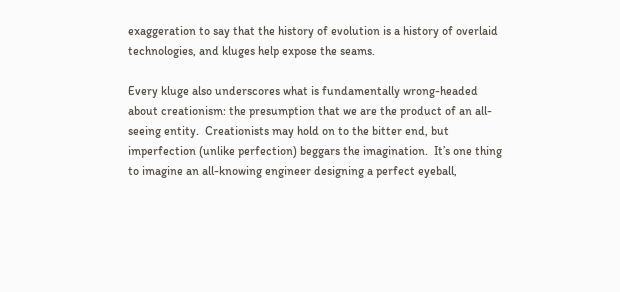exaggeration to say that the history of evolution is a history of overlaid technologies, and kluges help expose the seams.

Every kluge also underscores what is fundamentally wrong-headed about creationism: the presumption that we are the product of an all-seeing entity.  Creationists may hold on to the bitter end, but imperfection (unlike perfection) beggars the imagination.  It’s one thing to imagine an all-knowing engineer designing a perfect eyeball,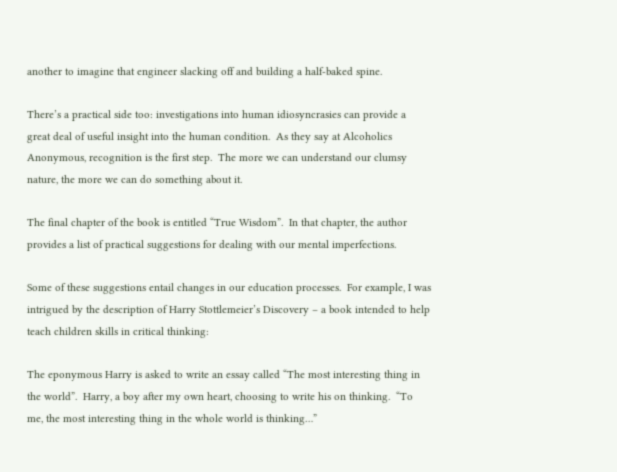another to imagine that engineer slacking off and building a half-baked spine.

There’s a practical side too: investigations into human idiosyncrasies can provide a great deal of useful insight into the human condition.  As they say at Alcoholics Anonymous, recognition is the first step.  The more we can understand our clumsy nature, the more we can do something about it.

The final chapter of the book is entitled “True Wisdom”.  In that chapter, the author provides a list of practical suggestions for dealing with our mental imperfections.

Some of these suggestions entail changes in our education processes.  For example, I was intrigued by the description of Harry Stottlemeier’s Discovery – a book intended to help teach children skills in critical thinking:

The eponymous Harry is asked to write an essay called “The most interesting thing in the world”.  Harry, a boy after my own heart, choosing to write his on thinking.  “To me, the most interesting thing in the whole world is thinking…”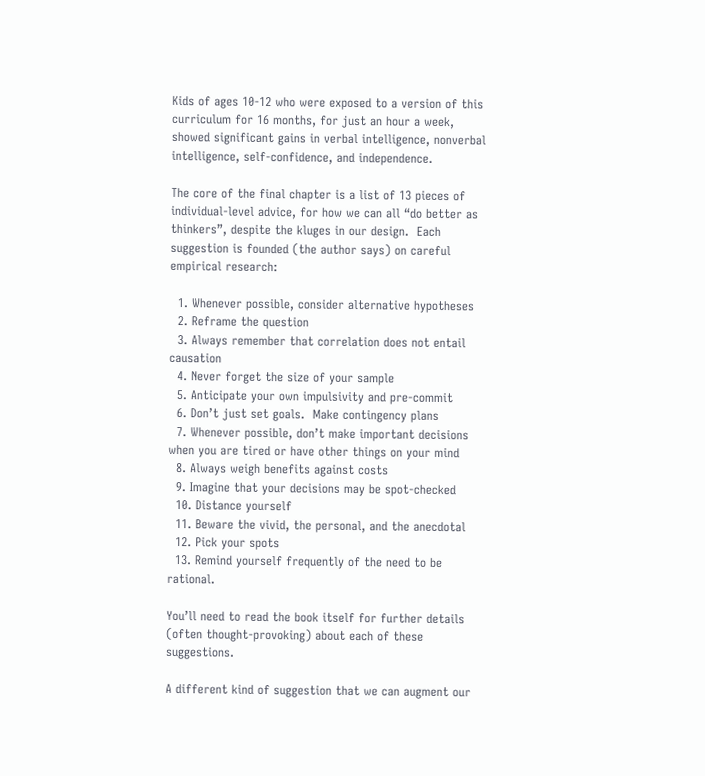Kids of ages 10-12 who were exposed to a version of this curriculum for 16 months, for just an hour a week, showed significant gains in verbal intelligence, nonverbal intelligence, self-confidence, and independence.

The core of the final chapter is a list of 13 pieces of individual-level advice, for how we can all “do better as thinkers”, despite the kluges in our design.  Each suggestion is founded (the author says) on careful empirical research:

  1. Whenever possible, consider alternative hypotheses
  2. Reframe the question
  3. Always remember that correlation does not entail causation
  4. Never forget the size of your sample
  5. Anticipate your own impulsivity and pre-commit
  6. Don’t just set goals.  Make contingency plans
  7. Whenever possible, don’t make important decisions when you are tired or have other things on your mind
  8. Always weigh benefits against costs
  9. Imagine that your decisions may be spot-checked
  10. Distance yourself
  11. Beware the vivid, the personal, and the anecdotal
  12. Pick your spots
  13. Remind yourself frequently of the need to be rational.

You’ll need to read the book itself for further details (often thought-provoking) about each of these suggestions.

A different kind of suggestion that we can augment our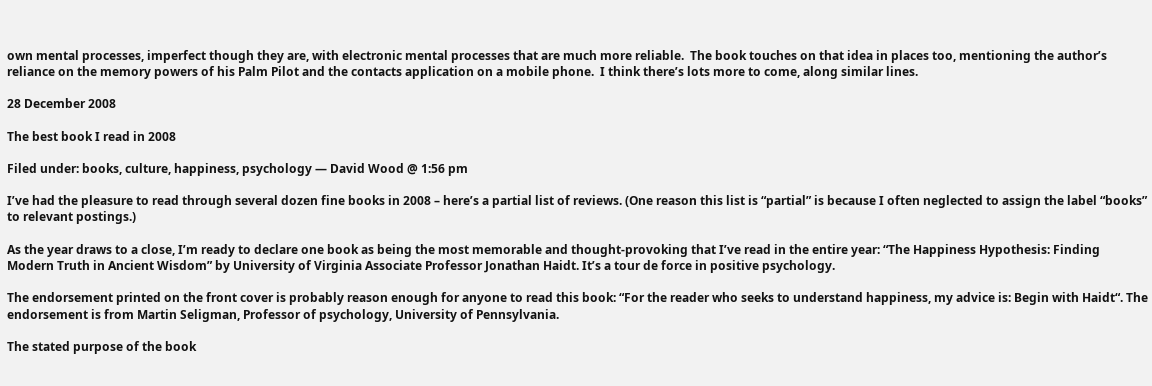own mental processes, imperfect though they are, with electronic mental processes that are much more reliable.  The book touches on that idea in places too, mentioning the author’s reliance on the memory powers of his Palm Pilot and the contacts application on a mobile phone.  I think there’s lots more to come, along similar lines.

28 December 2008

The best book I read in 2008

Filed under: books, culture, happiness, psychology — David Wood @ 1:56 pm

I’ve had the pleasure to read through several dozen fine books in 2008 – here’s a partial list of reviews. (One reason this list is “partial” is because I often neglected to assign the label “books” to relevant postings.)

As the year draws to a close, I’m ready to declare one book as being the most memorable and thought-provoking that I’ve read in the entire year: “The Happiness Hypothesis: Finding Modern Truth in Ancient Wisdom” by University of Virginia Associate Professor Jonathan Haidt. It’s a tour de force in positive psychology.

The endorsement printed on the front cover is probably reason enough for anyone to read this book: “For the reader who seeks to understand happiness, my advice is: Begin with Haidt“. The endorsement is from Martin Seligman, Professor of psychology, University of Pennsylvania.

The stated purpose of the book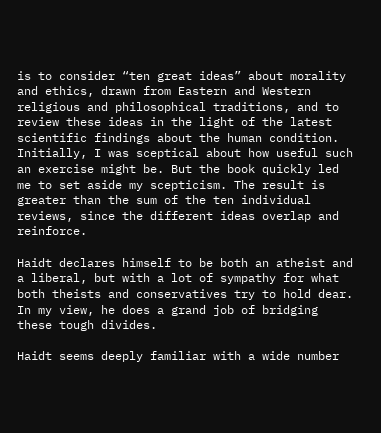is to consider “ten great ideas” about morality and ethics, drawn from Eastern and Western religious and philosophical traditions, and to review these ideas in the light of the latest scientific findings about the human condition. Initially, I was sceptical about how useful such an exercise might be. But the book quickly led me to set aside my scepticism. The result is greater than the sum of the ten individual reviews, since the different ideas overlap and reinforce.

Haidt declares himself to be both an atheist and a liberal, but with a lot of sympathy for what both theists and conservatives try to hold dear. In my view, he does a grand job of bridging these tough divides.

Haidt seems deeply familiar with a wide number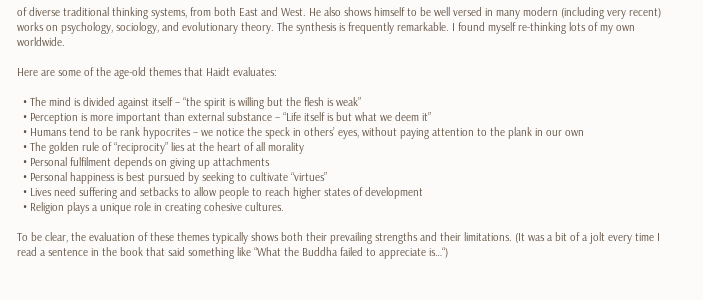of diverse traditional thinking systems, from both East and West. He also shows himself to be well versed in many modern (including very recent) works on psychology, sociology, and evolutionary theory. The synthesis is frequently remarkable. I found myself re-thinking lots of my own worldwide.

Here are some of the age-old themes that Haidt evaluates:

  • The mind is divided against itself – “the spirit is willing but the flesh is weak”
  • Perception is more important than external substance – “Life itself is but what we deem it”
  • Humans tend to be rank hypocrites – we notice the speck in others’ eyes, without paying attention to the plank in our own
  • The golden rule of “reciprocity” lies at the heart of all morality
  • Personal fulfilment depends on giving up attachments
  • Personal happiness is best pursued by seeking to cultivate “virtues”
  • Lives need suffering and setbacks to allow people to reach higher states of development
  • Religion plays a unique role in creating cohesive cultures.

To be clear, the evaluation of these themes typically shows both their prevailing strengths and their limitations. (It was a bit of a jolt every time I read a sentence in the book that said something like “What the Buddha failed to appreciate is…“)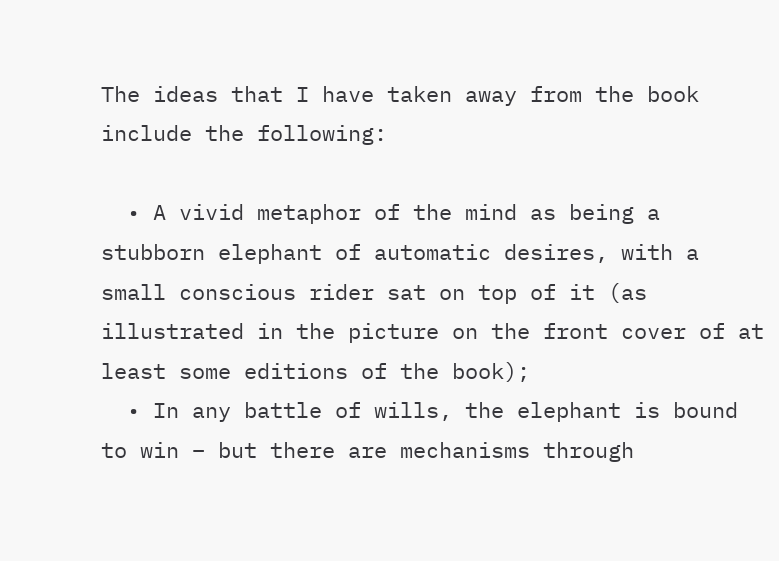The ideas that I have taken away from the book include the following:

  • A vivid metaphor of the mind as being a stubborn elephant of automatic desires, with a small conscious rider sat on top of it (as illustrated in the picture on the front cover of at least some editions of the book);
  • In any battle of wills, the elephant is bound to win – but there are mechanisms through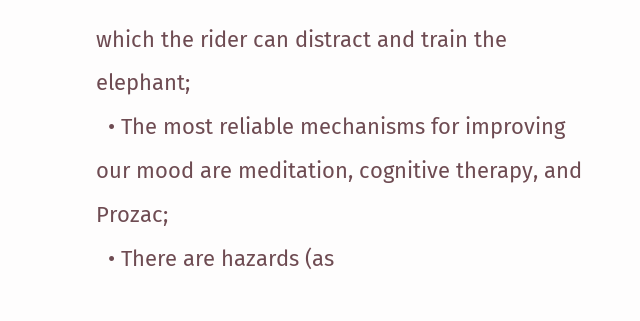which the rider can distract and train the elephant;
  • The most reliable mechanisms for improving our mood are meditation, cognitive therapy, and Prozac;
  • There are hazards (as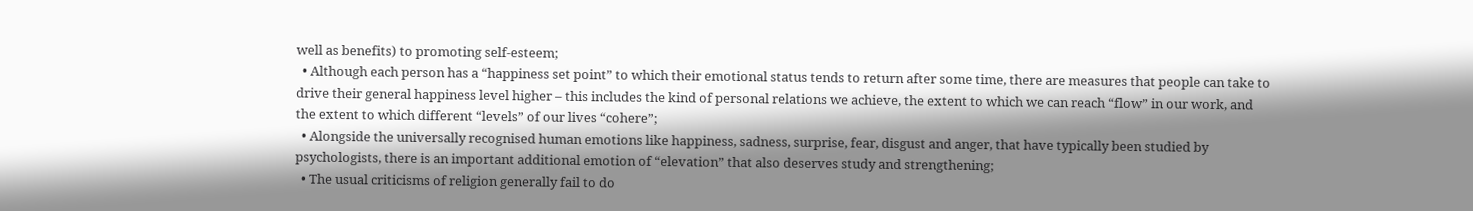well as benefits) to promoting self-esteem;
  • Although each person has a “happiness set point” to which their emotional status tends to return after some time, there are measures that people can take to drive their general happiness level higher – this includes the kind of personal relations we achieve, the extent to which we can reach “flow” in our work, and the extent to which different “levels” of our lives “cohere”;
  • Alongside the universally recognised human emotions like happiness, sadness, surprise, fear, disgust and anger, that have typically been studied by psychologists, there is an important additional emotion of “elevation” that also deserves study and strengthening;
  • The usual criticisms of religion generally fail to do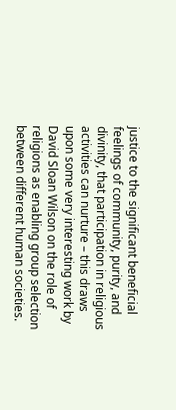justice to the significant beneficial feelings of community, purity, and divinity, that participation in religious activities can nurture – this draws upon some very interesting work by David Sloan Wilson on the role of religions as enabling group selection between different human societies.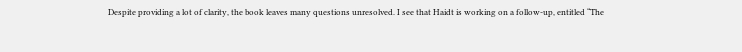Despite providing a lot of clarity, the book leaves many questions unresolved. I see that Haidt is working on a follow-up, entitled “The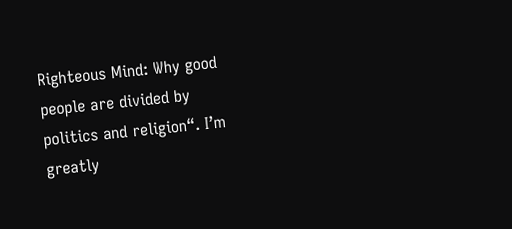Righteous Mind: Why good people are divided by politics and religion“. I’m greatly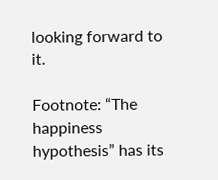looking forward to it.

Footnote: “The happiness hypothesis” has its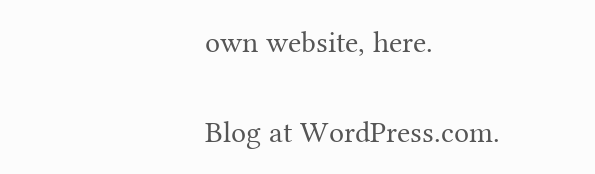own website, here.

Blog at WordPress.com.